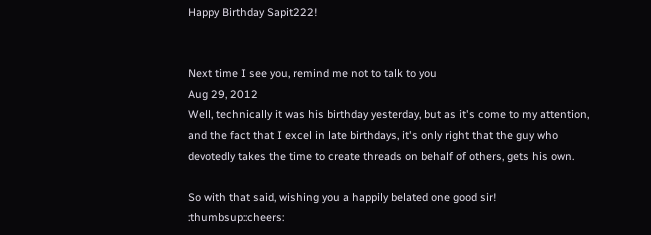Happy Birthday Sapit222!


Next time I see you, remind me not to talk to you
Aug 29, 2012
Well, technically it was his birthday yesterday, but as it's come to my attention, and the fact that I excel in late birthdays, it's only right that the guy who devotedly takes the time to create threads on behalf of others, gets his own.

So with that said, wishing you a happily belated one good sir! :thumbsup::cheers: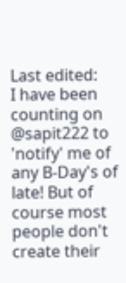Last edited:
I have been counting on @sapit222 to 'notify' me of any B-Day's of late! But of course most people don't create their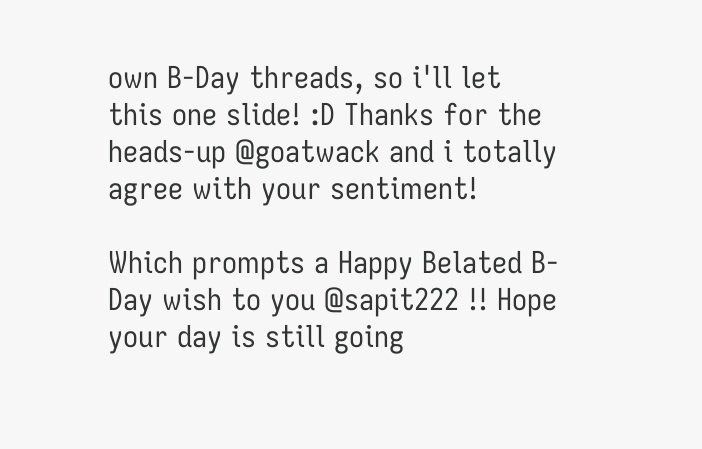own B-Day threads, so i'll let this one slide! :D Thanks for the heads-up @goatwack and i totally agree with your sentiment!

Which prompts a Happy Belated B-Day wish to you @sapit222 !! Hope your day is still going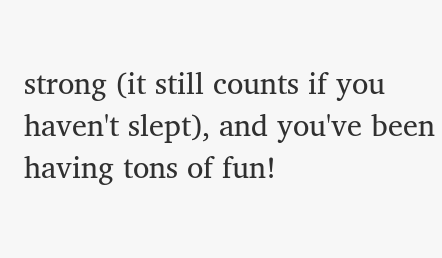strong (it still counts if you haven't slept), and you've been having tons of fun!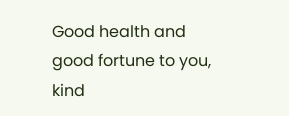Good health and good fortune to you, kind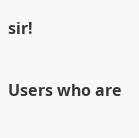sir!


Users who are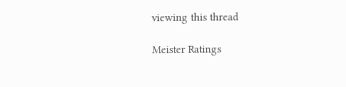viewing this thread

Meister Ratings